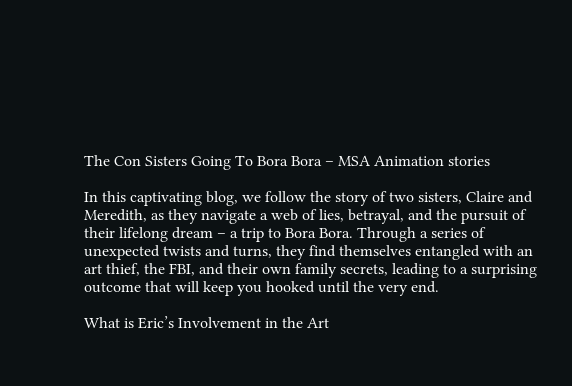The Con Sisters Going To Bora Bora – MSA Animation stories

In this captivating blog, we follow the story of two sisters, Claire and Meredith, as they navigate a web of lies, betrayal, and the pursuit of their lifelong dream – a trip to Bora Bora. Through a series of unexpected twists and turns, they find themselves entangled with an art thief, the FBI, and their own family secrets, leading to a surprising outcome that will keep you hooked until the very end.

What is Eric’s Involvement in the Art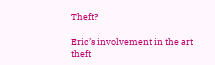Theft?

Eric’s involvement in the art theft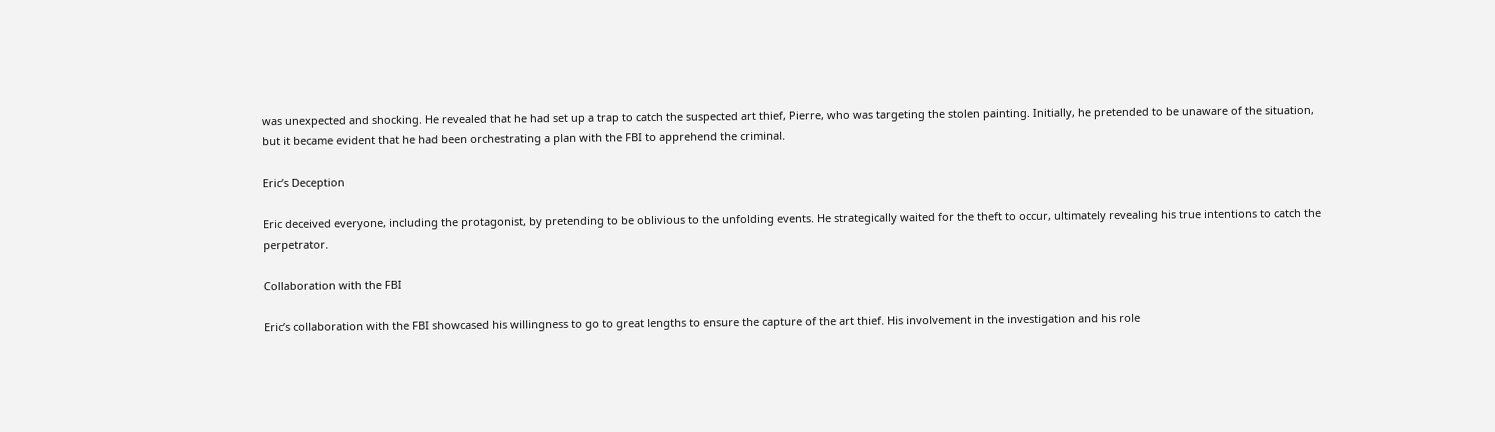was unexpected and shocking. He revealed that he had set up a trap to catch the suspected art thief, Pierre, who was targeting the stolen painting. Initially, he pretended to be unaware of the situation, but it became evident that he had been orchestrating a plan with the FBI to apprehend the criminal.

Eric’s Deception

Eric deceived everyone, including the protagonist, by pretending to be oblivious to the unfolding events. He strategically waited for the theft to occur, ultimately revealing his true intentions to catch the perpetrator.

Collaboration with the FBI

Eric’s collaboration with the FBI showcased his willingness to go to great lengths to ensure the capture of the art thief. His involvement in the investigation and his role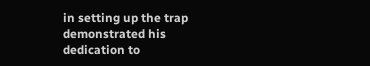in setting up the trap demonstrated his dedication to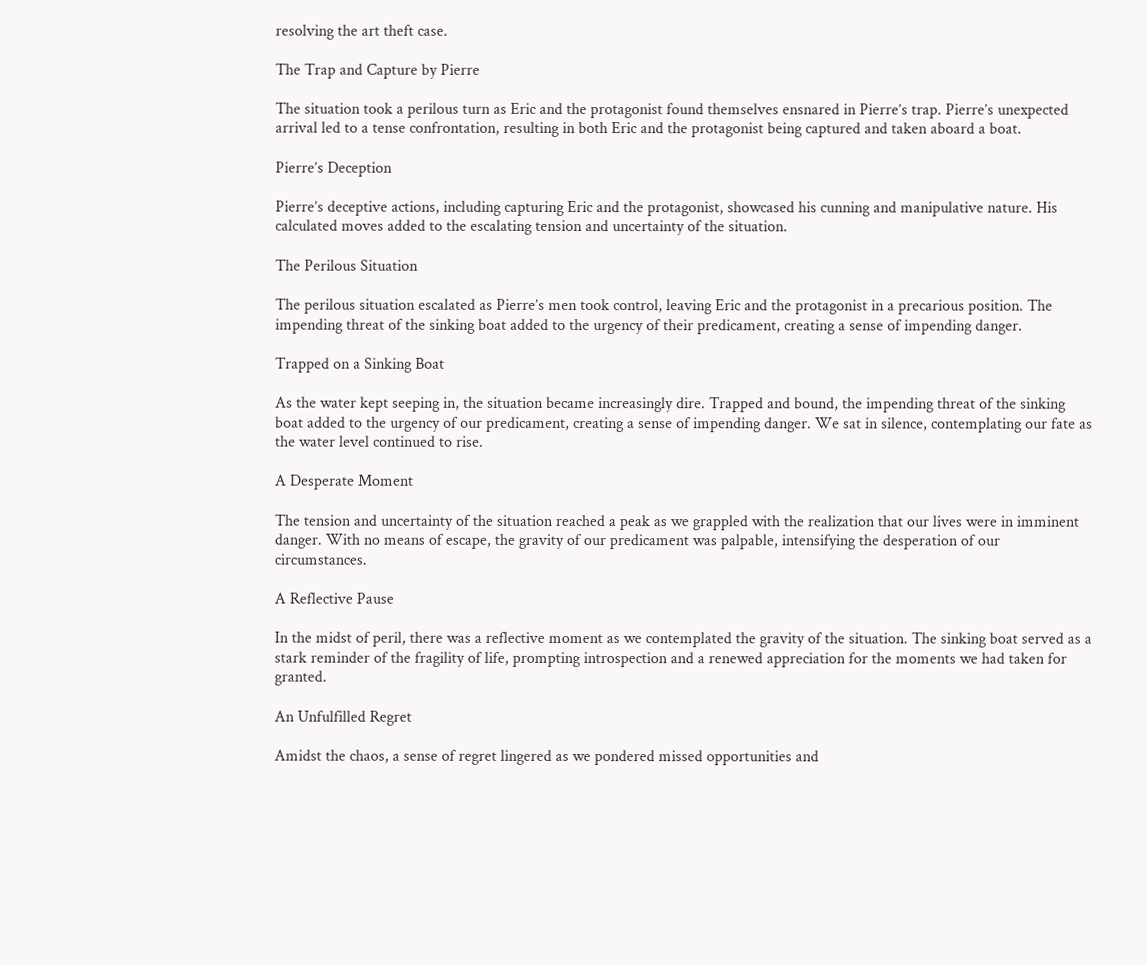resolving the art theft case.

The Trap and Capture by Pierre

The situation took a perilous turn as Eric and the protagonist found themselves ensnared in Pierre’s trap. Pierre’s unexpected arrival led to a tense confrontation, resulting in both Eric and the protagonist being captured and taken aboard a boat.

Pierre’s Deception

Pierre’s deceptive actions, including capturing Eric and the protagonist, showcased his cunning and manipulative nature. His calculated moves added to the escalating tension and uncertainty of the situation.

The Perilous Situation

The perilous situation escalated as Pierre’s men took control, leaving Eric and the protagonist in a precarious position. The impending threat of the sinking boat added to the urgency of their predicament, creating a sense of impending danger.

Trapped on a Sinking Boat

As the water kept seeping in, the situation became increasingly dire. Trapped and bound, the impending threat of the sinking boat added to the urgency of our predicament, creating a sense of impending danger. We sat in silence, contemplating our fate as the water level continued to rise.

A Desperate Moment

The tension and uncertainty of the situation reached a peak as we grappled with the realization that our lives were in imminent danger. With no means of escape, the gravity of our predicament was palpable, intensifying the desperation of our circumstances.

A Reflective Pause

In the midst of peril, there was a reflective moment as we contemplated the gravity of the situation. The sinking boat served as a stark reminder of the fragility of life, prompting introspection and a renewed appreciation for the moments we had taken for granted.

An Unfulfilled Regret

Amidst the chaos, a sense of regret lingered as we pondered missed opportunities and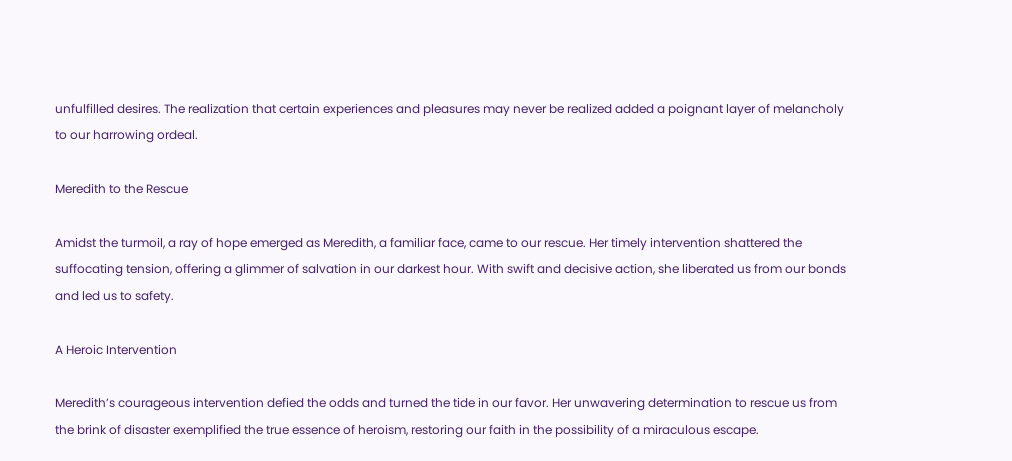unfulfilled desires. The realization that certain experiences and pleasures may never be realized added a poignant layer of melancholy to our harrowing ordeal.

Meredith to the Rescue

Amidst the turmoil, a ray of hope emerged as Meredith, a familiar face, came to our rescue. Her timely intervention shattered the suffocating tension, offering a glimmer of salvation in our darkest hour. With swift and decisive action, she liberated us from our bonds and led us to safety.

A Heroic Intervention

Meredith’s courageous intervention defied the odds and turned the tide in our favor. Her unwavering determination to rescue us from the brink of disaster exemplified the true essence of heroism, restoring our faith in the possibility of a miraculous escape.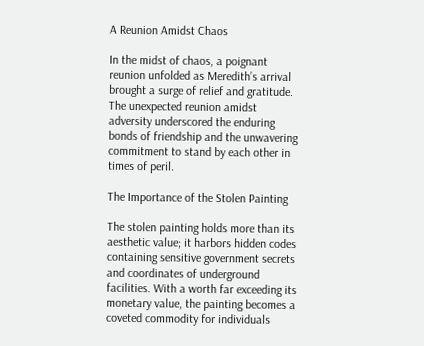A Reunion Amidst Chaos

In the midst of chaos, a poignant reunion unfolded as Meredith’s arrival brought a surge of relief and gratitude. The unexpected reunion amidst adversity underscored the enduring bonds of friendship and the unwavering commitment to stand by each other in times of peril.

The Importance of the Stolen Painting

The stolen painting holds more than its aesthetic value; it harbors hidden codes containing sensitive government secrets and coordinates of underground facilities. With a worth far exceeding its monetary value, the painting becomes a coveted commodity for individuals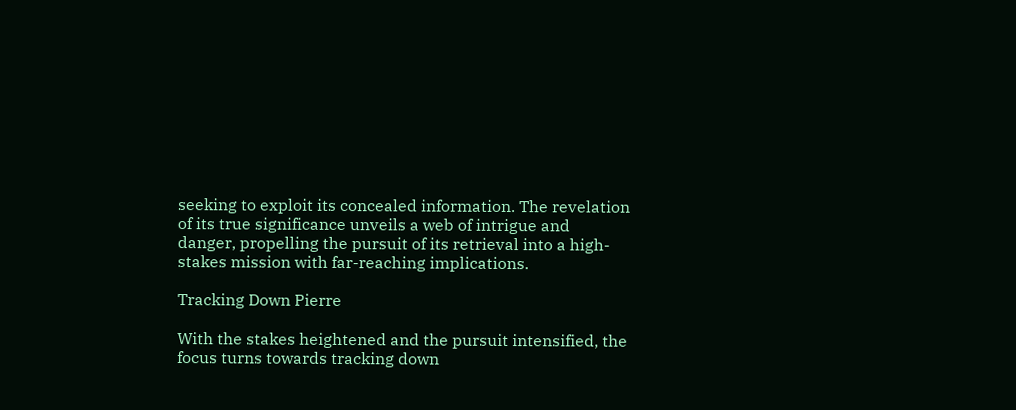seeking to exploit its concealed information. The revelation of its true significance unveils a web of intrigue and danger, propelling the pursuit of its retrieval into a high-stakes mission with far-reaching implications.

Tracking Down Pierre

With the stakes heightened and the pursuit intensified, the focus turns towards tracking down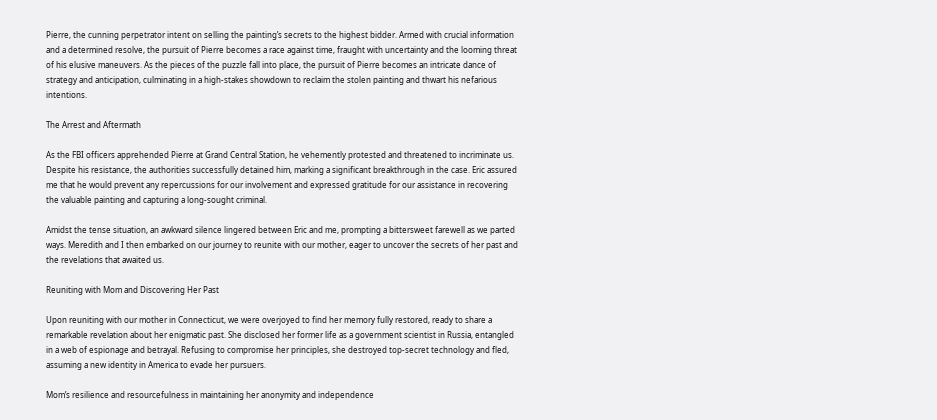Pierre, the cunning perpetrator intent on selling the painting’s secrets to the highest bidder. Armed with crucial information and a determined resolve, the pursuit of Pierre becomes a race against time, fraught with uncertainty and the looming threat of his elusive maneuvers. As the pieces of the puzzle fall into place, the pursuit of Pierre becomes an intricate dance of strategy and anticipation, culminating in a high-stakes showdown to reclaim the stolen painting and thwart his nefarious intentions.

The Arrest and Aftermath

As the FBI officers apprehended Pierre at Grand Central Station, he vehemently protested and threatened to incriminate us. Despite his resistance, the authorities successfully detained him, marking a significant breakthrough in the case. Eric assured me that he would prevent any repercussions for our involvement and expressed gratitude for our assistance in recovering the valuable painting and capturing a long-sought criminal.

Amidst the tense situation, an awkward silence lingered between Eric and me, prompting a bittersweet farewell as we parted ways. Meredith and I then embarked on our journey to reunite with our mother, eager to uncover the secrets of her past and the revelations that awaited us.

Reuniting with Mom and Discovering Her Past

Upon reuniting with our mother in Connecticut, we were overjoyed to find her memory fully restored, ready to share a remarkable revelation about her enigmatic past. She disclosed her former life as a government scientist in Russia, entangled in a web of espionage and betrayal. Refusing to compromise her principles, she destroyed top-secret technology and fled, assuming a new identity in America to evade her pursuers.

Mom’s resilience and resourcefulness in maintaining her anonymity and independence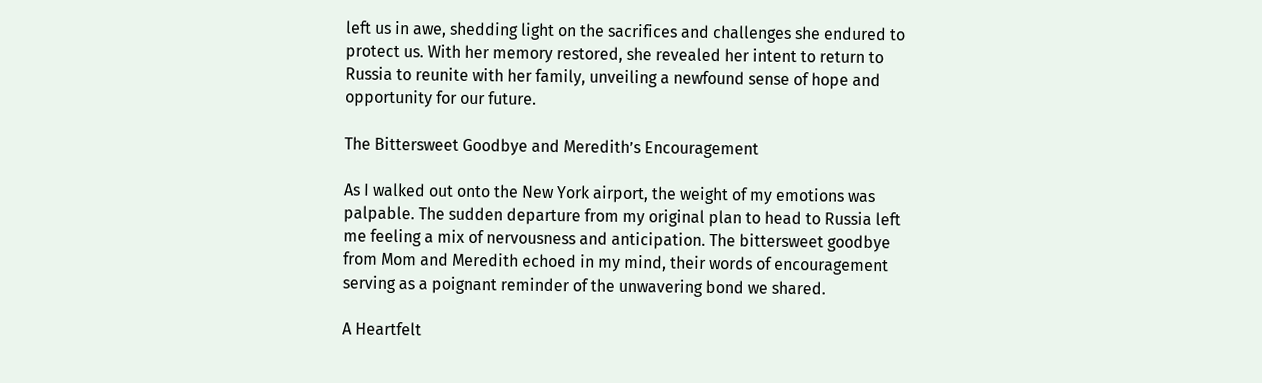left us in awe, shedding light on the sacrifices and challenges she endured to protect us. With her memory restored, she revealed her intent to return to Russia to reunite with her family, unveiling a newfound sense of hope and opportunity for our future.

The Bittersweet Goodbye and Meredith’s Encouragement

As I walked out onto the New York airport, the weight of my emotions was palpable. The sudden departure from my original plan to head to Russia left me feeling a mix of nervousness and anticipation. The bittersweet goodbye from Mom and Meredith echoed in my mind, their words of encouragement serving as a poignant reminder of the unwavering bond we shared.

A Heartfelt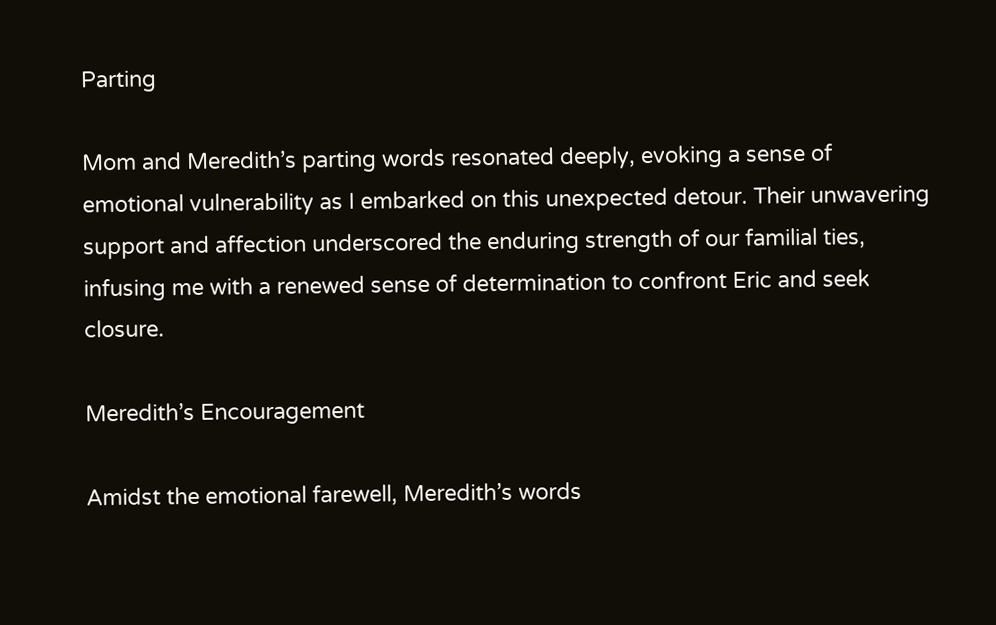Parting

Mom and Meredith’s parting words resonated deeply, evoking a sense of emotional vulnerability as I embarked on this unexpected detour. Their unwavering support and affection underscored the enduring strength of our familial ties, infusing me with a renewed sense of determination to confront Eric and seek closure.

Meredith’s Encouragement

Amidst the emotional farewell, Meredith’s words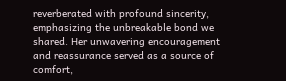reverberated with profound sincerity, emphasizing the unbreakable bond we shared. Her unwavering encouragement and reassurance served as a source of comfort,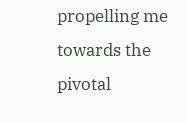propelling me towards the pivotal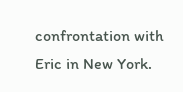confrontation with Eric in New York.